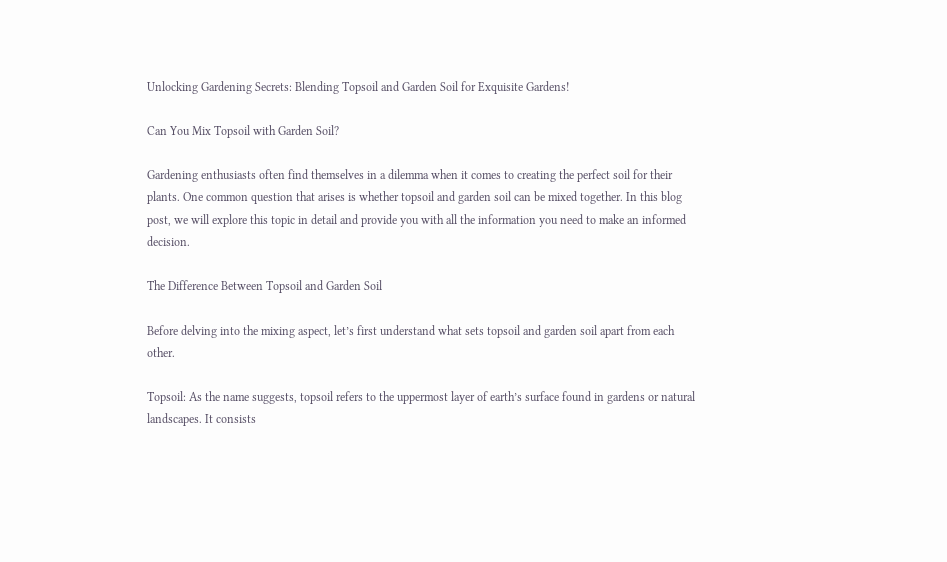Unlocking Gardening Secrets: Blending Topsoil and Garden Soil for Exquisite Gardens!

Can You Mix Topsoil with Garden Soil?

Gardening enthusiasts often find themselves in a dilemma when it comes to creating the perfect soil for their plants. One common question that arises is whether topsoil and garden soil can be mixed together. In this blog post, we will explore this topic in detail and provide you with all the information you need to make an informed decision.

The Difference Between Topsoil and Garden Soil

Before delving into the mixing aspect, let’s first understand what sets topsoil and garden soil apart from each other.

Topsoil: As the name suggests, topsoil refers to the uppermost layer of earth’s surface found in gardens or natural landscapes. It consists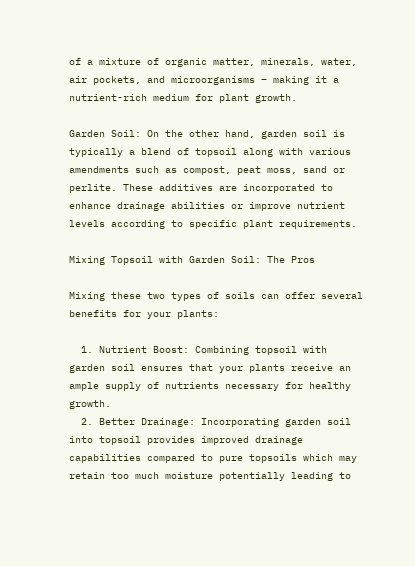of a mixture of organic matter, minerals, water, air pockets, and microorganisms – making it a nutrient-rich medium for plant growth.

Garden Soil: On the other hand, garden soil is typically a blend of topsoil along with various amendments such as compost, peat moss, sand or perlite. These additives are incorporated to enhance drainage abilities or improve nutrient levels according to specific plant requirements.

Mixing Topsoil with Garden Soil: The Pros

Mixing these two types of soils can offer several benefits for your plants:

  1. Nutrient Boost: Combining topsoil with garden soil ensures that your plants receive an ample supply of nutrients necessary for healthy growth.
  2. Better Drainage: Incorporating garden soil into topsoil provides improved drainage capabilities compared to pure topsoils which may retain too much moisture potentially leading to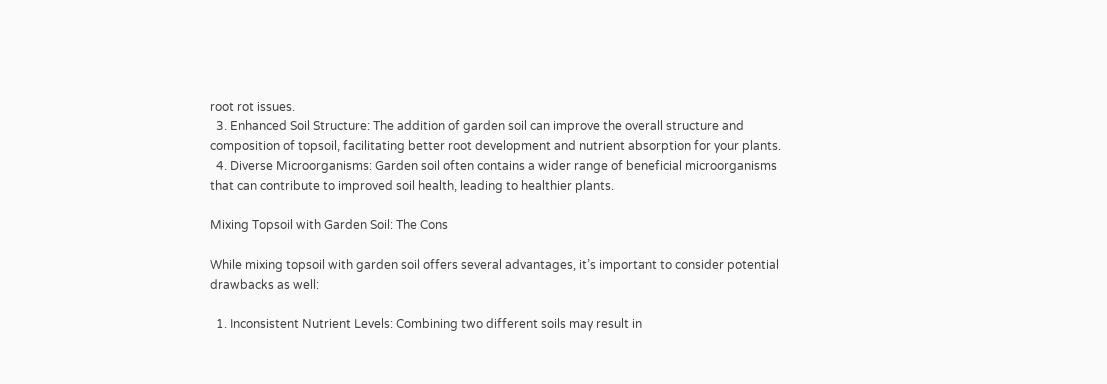root rot issues.
  3. Enhanced Soil Structure: The addition of garden soil can improve the overall structure and composition of topsoil, facilitating better root development and nutrient absorption for your plants.
  4. Diverse Microorganisms: Garden soil often contains a wider range of beneficial microorganisms that can contribute to improved soil health, leading to healthier plants.

Mixing Topsoil with Garden Soil: The Cons

While mixing topsoil with garden soil offers several advantages, it’s important to consider potential drawbacks as well:

  1. Inconsistent Nutrient Levels: Combining two different soils may result in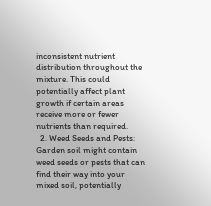inconsistent nutrient distribution throughout the mixture. This could potentially affect plant growth if certain areas receive more or fewer nutrients than required.
  2. Weed Seeds and Pests: Garden soil might contain weed seeds or pests that can find their way into your mixed soil, potentially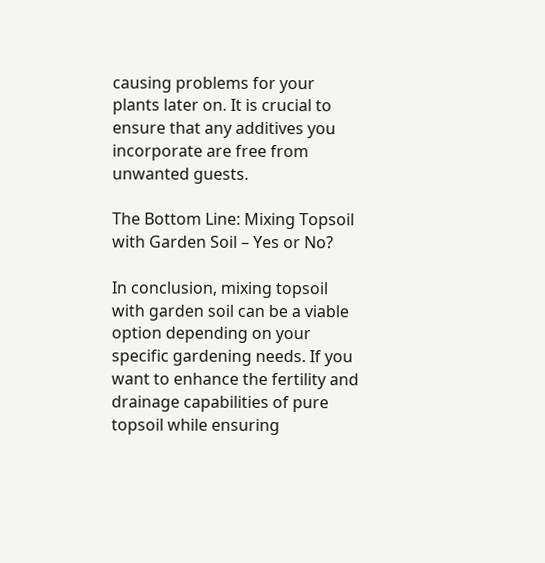causing problems for your plants later on. It is crucial to ensure that any additives you incorporate are free from unwanted guests.

The Bottom Line: Mixing Topsoil with Garden Soil – Yes or No?

In conclusion, mixing topsoil with garden soil can be a viable option depending on your specific gardening needs. If you want to enhance the fertility and drainage capabilities of pure topsoil while ensuring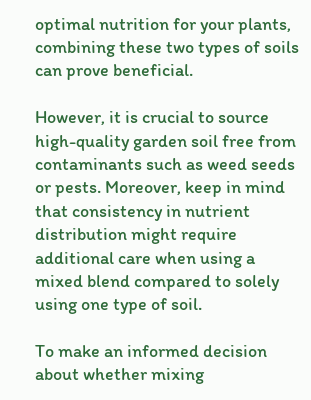optimal nutrition for your plants, combining these two types of soils can prove beneficial.

However, it is crucial to source high-quality garden soil free from contaminants such as weed seeds or pests. Moreover, keep in mind that consistency in nutrient distribution might require additional care when using a mixed blend compared to solely using one type of soil.

To make an informed decision about whether mixing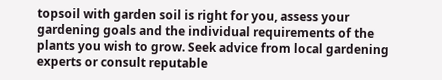topsoil with garden soil is right for you, assess your gardening goals and the individual requirements of the plants you wish to grow. Seek advice from local gardening experts or consult reputable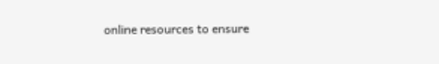online resources to ensure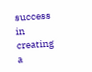success in creating a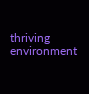thriving environment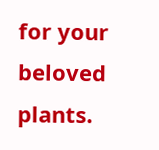for your beloved plants.